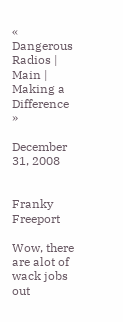« Dangerous Radios | Main | Making a Difference »

December 31, 2008


Franky Freeport

Wow, there are alot of wack jobs out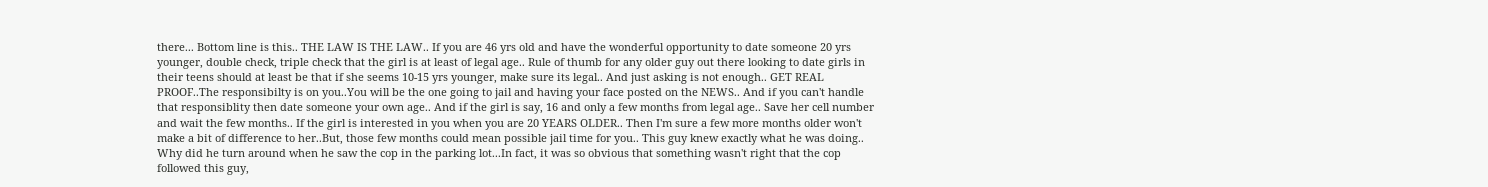there... Bottom line is this.. THE LAW IS THE LAW.. If you are 46 yrs old and have the wonderful opportunity to date someone 20 yrs younger, double check, triple check that the girl is at least of legal age.. Rule of thumb for any older guy out there looking to date girls in their teens should at least be that if she seems 10-15 yrs younger, make sure its legal.. And just asking is not enough.. GET REAL PROOF..The responsibilty is on you..You will be the one going to jail and having your face posted on the NEWS.. And if you can't handle that responsiblity then date someone your own age.. And if the girl is say, 16 and only a few months from legal age.. Save her cell number and wait the few months.. If the girl is interested in you when you are 20 YEARS OLDER.. Then I'm sure a few more months older won't make a bit of difference to her..But, those few months could mean possible jail time for you.. This guy knew exactly what he was doing.. Why did he turn around when he saw the cop in the parking lot...In fact, it was so obvious that something wasn't right that the cop followed this guy,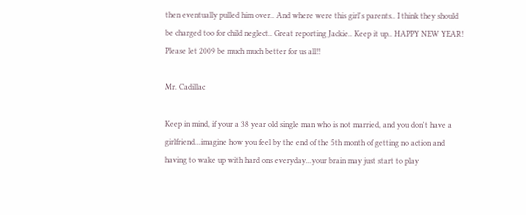then eventually pulled him over.. And where were this girl's parents.. I think they should be charged too for child neglect.. Great reporting Jackie.. Keep it up.. HAPPY NEW YEAR! Please let 2009 be much much better for us all!!

Mr. Cadillac

Keep in mind, if your a 38 year old single man who is not married, and you don't have a girlfriend...imagine how you feel by the end of the 5th month of getting no action and having to wake up with hard ons everyday...your brain may just start to play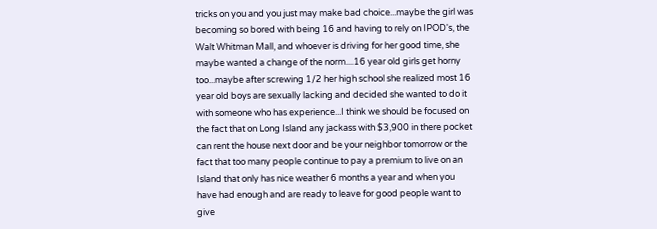tricks on you and you just may make bad choice...maybe the girl was becoming so bored with being 16 and having to rely on IPOD's, the Walt Whitman Mall, and whoever is driving for her good time, she maybe wanted a change of the norm....16 year old girls get horny too...maybe after screwing 1/2 her high school she realized most 16 year old boys are sexually lacking and decided she wanted to do it with someone who has experience...I think we should be focused on the fact that on Long Island any jackass with $3,900 in there pocket can rent the house next door and be your neighbor tomorrow or the fact that too many people continue to pay a premium to live on an Island that only has nice weather 6 months a year and when you have had enough and are ready to leave for good people want to give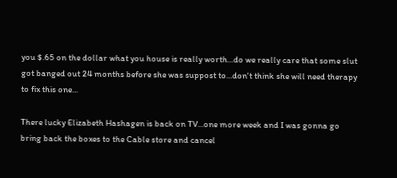you $.65 on the dollar what you house is really worth...do we really care that some slut got banged out 24 months before she was suppost to...don't think she will need therapy to fix this one...

There lucky Elizabeth Hashagen is back on TV...one more week and I was gonna go bring back the boxes to the Cable store and cancel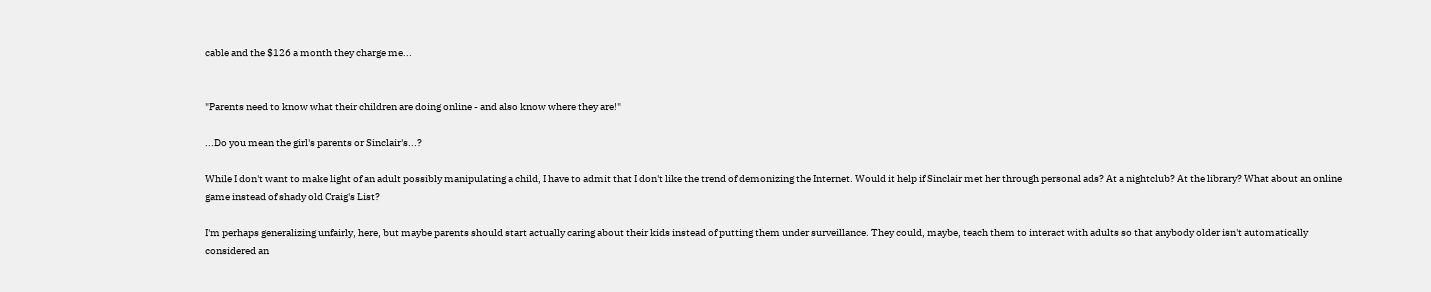cable and the $126 a month they charge me...


"Parents need to know what their children are doing online - and also know where they are!"

...Do you mean the girl's parents or Sinclair's...?

While I don't want to make light of an adult possibly manipulating a child, I have to admit that I don't like the trend of demonizing the Internet. Would it help if Sinclair met her through personal ads? At a nightclub? At the library? What about an online game instead of shady old Craig's List?

I'm perhaps generalizing unfairly, here, but maybe parents should start actually caring about their kids instead of putting them under surveillance. They could, maybe, teach them to interact with adults so that anybody older isn't automatically considered an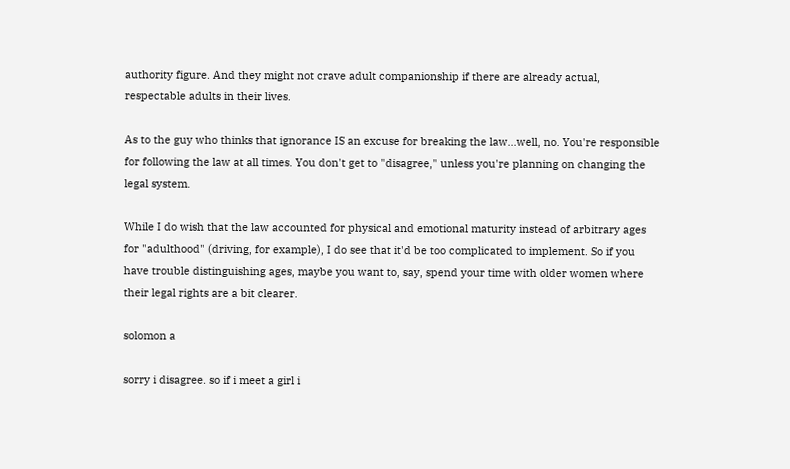authority figure. And they might not crave adult companionship if there are already actual, respectable adults in their lives.

As to the guy who thinks that ignorance IS an excuse for breaking the law...well, no. You're responsible for following the law at all times. You don't get to "disagree," unless you're planning on changing the legal system.

While I do wish that the law accounted for physical and emotional maturity instead of arbitrary ages for "adulthood" (driving, for example), I do see that it'd be too complicated to implement. So if you have trouble distinguishing ages, maybe you want to, say, spend your time with older women where their legal rights are a bit clearer.

solomon a

sorry i disagree. so if i meet a girl i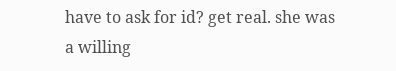have to ask for id? get real. she was a willing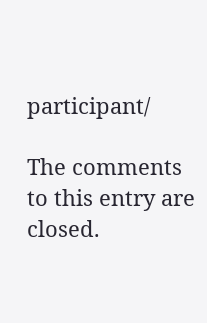participant/

The comments to this entry are closed.